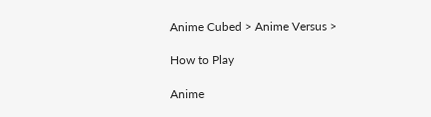Anime Cubed > Anime Versus >

How to Play

Anime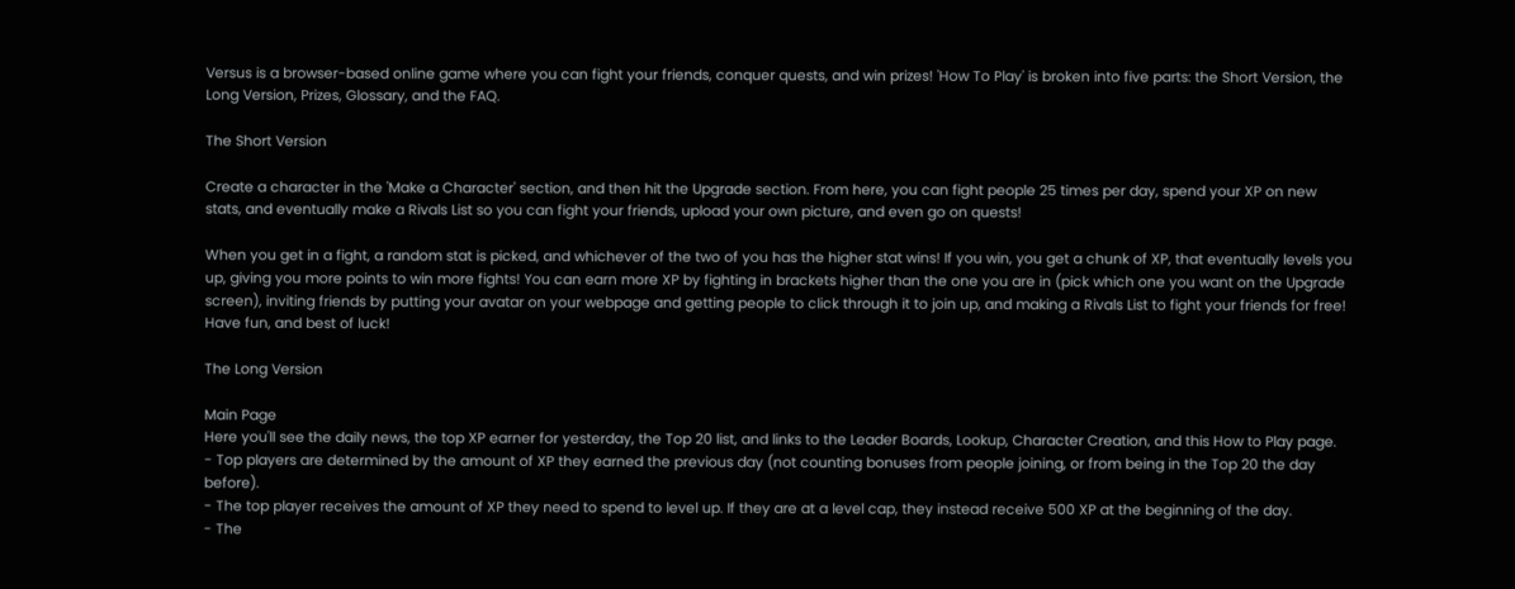Versus is a browser-based online game where you can fight your friends, conquer quests, and win prizes! 'How To Play' is broken into five parts: the Short Version, the Long Version, Prizes, Glossary, and the FAQ.

The Short Version

Create a character in the 'Make a Character' section, and then hit the Upgrade section. From here, you can fight people 25 times per day, spend your XP on new stats, and eventually make a Rivals List so you can fight your friends, upload your own picture, and even go on quests!

When you get in a fight, a random stat is picked, and whichever of the two of you has the higher stat wins! If you win, you get a chunk of XP, that eventually levels you up, giving you more points to win more fights! You can earn more XP by fighting in brackets higher than the one you are in (pick which one you want on the Upgrade screen), inviting friends by putting your avatar on your webpage and getting people to click through it to join up, and making a Rivals List to fight your friends for free! Have fun, and best of luck!

The Long Version

Main Page
Here you'll see the daily news, the top XP earner for yesterday, the Top 20 list, and links to the Leader Boards, Lookup, Character Creation, and this How to Play page.
- Top players are determined by the amount of XP they earned the previous day (not counting bonuses from people joining, or from being in the Top 20 the day before).
- The top player receives the amount of XP they need to spend to level up. If they are at a level cap, they instead receive 500 XP at the beginning of the day.
- The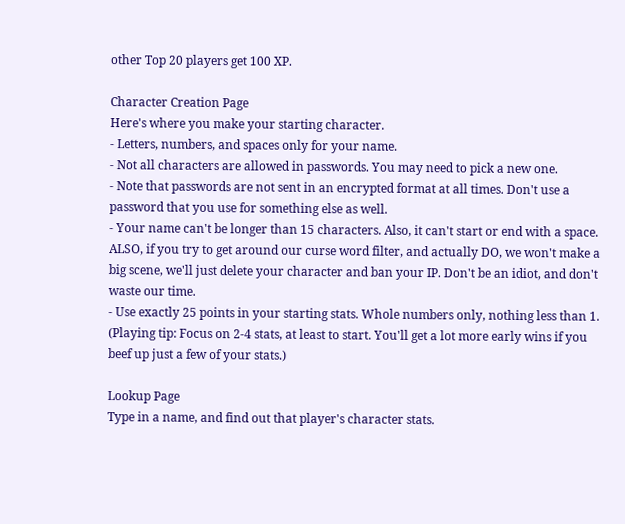other Top 20 players get 100 XP.

Character Creation Page
Here's where you make your starting character.
- Letters, numbers, and spaces only for your name.
- Not all characters are allowed in passwords. You may need to pick a new one.
- Note that passwords are not sent in an encrypted format at all times. Don't use a password that you use for something else as well.
- Your name can't be longer than 15 characters. Also, it can't start or end with a space. ALSO, if you try to get around our curse word filter, and actually DO, we won't make a big scene, we'll just delete your character and ban your IP. Don't be an idiot, and don't waste our time.
- Use exactly 25 points in your starting stats. Whole numbers only, nothing less than 1. (Playing tip: Focus on 2-4 stats, at least to start. You'll get a lot more early wins if you beef up just a few of your stats.)

Lookup Page
Type in a name, and find out that player's character stats.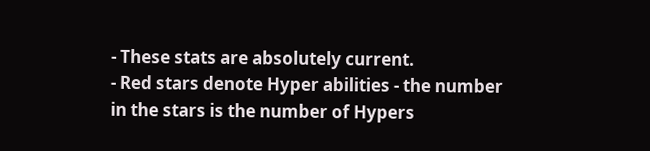- These stats are absolutely current.
- Red stars denote Hyper abilities - the number in the stars is the number of Hypers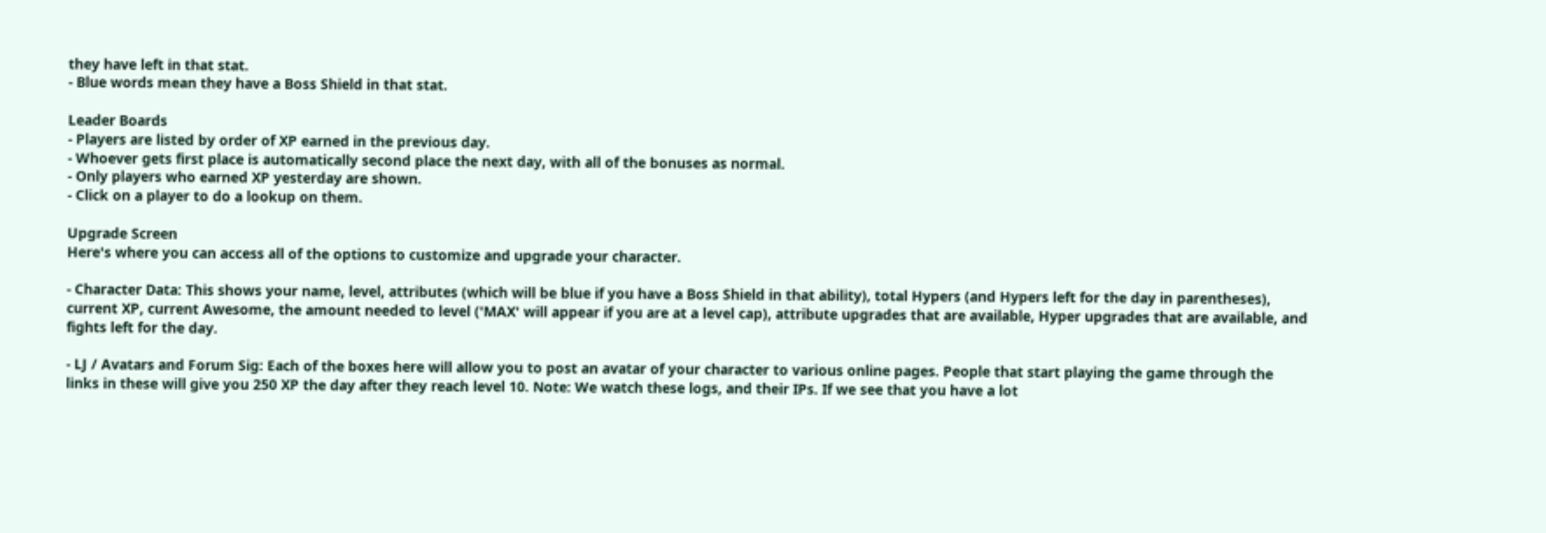they have left in that stat.
- Blue words mean they have a Boss Shield in that stat.

Leader Boards
- Players are listed by order of XP earned in the previous day.
- Whoever gets first place is automatically second place the next day, with all of the bonuses as normal.
- Only players who earned XP yesterday are shown.
- Click on a player to do a lookup on them.

Upgrade Screen
Here's where you can access all of the options to customize and upgrade your character.

- Character Data: This shows your name, level, attributes (which will be blue if you have a Boss Shield in that ability), total Hypers (and Hypers left for the day in parentheses), current XP, current Awesome, the amount needed to level ('MAX' will appear if you are at a level cap), attribute upgrades that are available, Hyper upgrades that are available, and fights left for the day.

- LJ / Avatars and Forum Sig: Each of the boxes here will allow you to post an avatar of your character to various online pages. People that start playing the game through the links in these will give you 250 XP the day after they reach level 10. Note: We watch these logs, and their IPs. If we see that you have a lot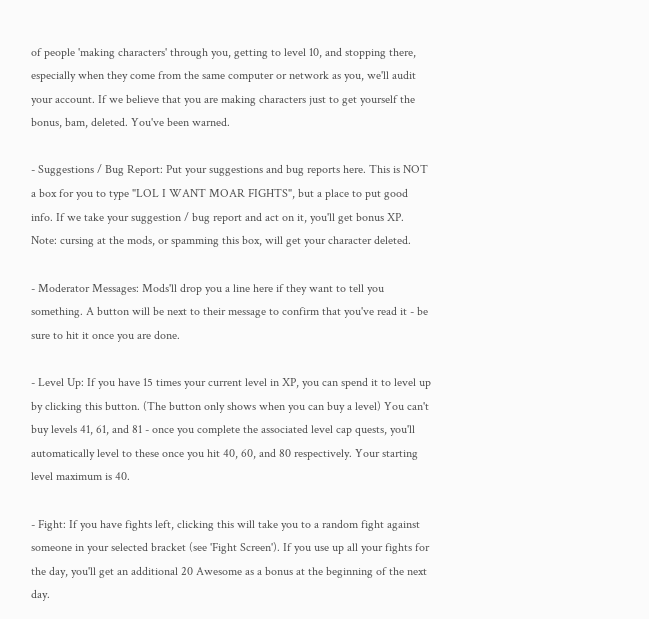of people 'making characters' through you, getting to level 10, and stopping there, especially when they come from the same computer or network as you, we'll audit your account. If we believe that you are making characters just to get yourself the bonus, bam, deleted. You've been warned.

- Suggestions / Bug Report: Put your suggestions and bug reports here. This is NOT a box for you to type "LOL I WANT MOAR FIGHTS", but a place to put good info. If we take your suggestion / bug report and act on it, you'll get bonus XP. Note: cursing at the mods, or spamming this box, will get your character deleted.

- Moderator Messages: Mods'll drop you a line here if they want to tell you something. A button will be next to their message to confirm that you've read it - be sure to hit it once you are done.

- Level Up: If you have 15 times your current level in XP, you can spend it to level up by clicking this button. (The button only shows when you can buy a level) You can't buy levels 41, 61, and 81 - once you complete the associated level cap quests, you'll automatically level to these once you hit 40, 60, and 80 respectively. Your starting level maximum is 40.

- Fight: If you have fights left, clicking this will take you to a random fight against someone in your selected bracket (see 'Fight Screen'). If you use up all your fights for the day, you'll get an additional 20 Awesome as a bonus at the beginning of the next day.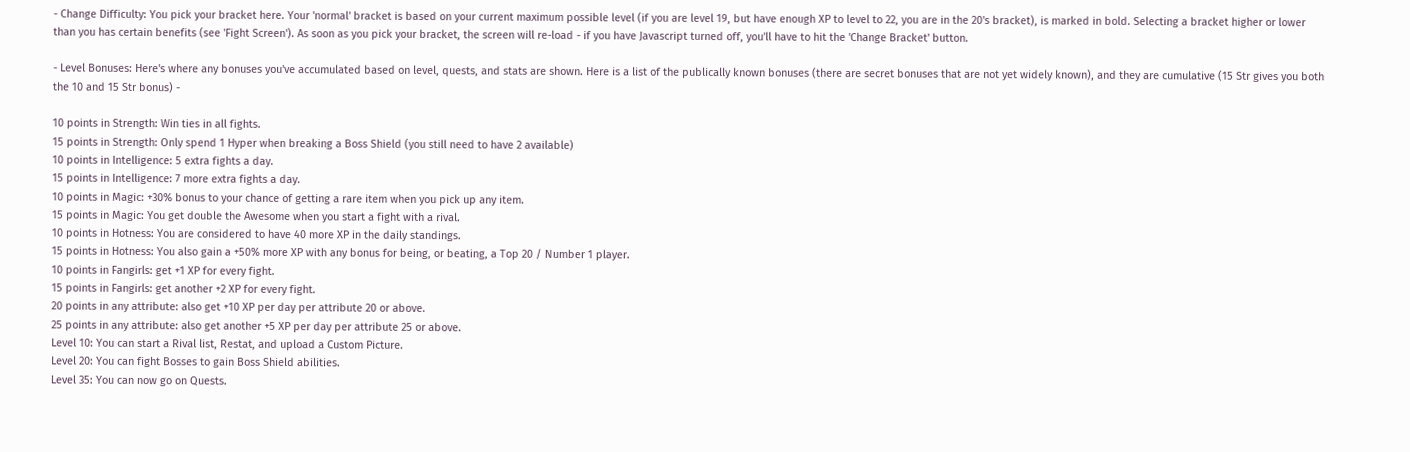- Change Difficulty: You pick your bracket here. Your 'normal' bracket is based on your current maximum possible level (if you are level 19, but have enough XP to level to 22, you are in the 20's bracket), is marked in bold. Selecting a bracket higher or lower than you has certain benefits (see 'Fight Screen'). As soon as you pick your bracket, the screen will re-load - if you have Javascript turned off, you'll have to hit the 'Change Bracket' button.

- Level Bonuses: Here's where any bonuses you've accumulated based on level, quests, and stats are shown. Here is a list of the publically known bonuses (there are secret bonuses that are not yet widely known), and they are cumulative (15 Str gives you both the 10 and 15 Str bonus) -

10 points in Strength: Win ties in all fights.
15 points in Strength: Only spend 1 Hyper when breaking a Boss Shield (you still need to have 2 available)
10 points in Intelligence: 5 extra fights a day.
15 points in Intelligence: 7 more extra fights a day.
10 points in Magic: +30% bonus to your chance of getting a rare item when you pick up any item.
15 points in Magic: You get double the Awesome when you start a fight with a rival.
10 points in Hotness: You are considered to have 40 more XP in the daily standings.
15 points in Hotness: You also gain a +50% more XP with any bonus for being, or beating, a Top 20 / Number 1 player.
10 points in Fangirls: get +1 XP for every fight.
15 points in Fangirls: get another +2 XP for every fight.
20 points in any attribute: also get +10 XP per day per attribute 20 or above.
25 points in any attribute: also get another +5 XP per day per attribute 25 or above.
Level 10: You can start a Rival list, Restat, and upload a Custom Picture.
Level 20: You can fight Bosses to gain Boss Shield abilities.
Level 35: You can now go on Quests.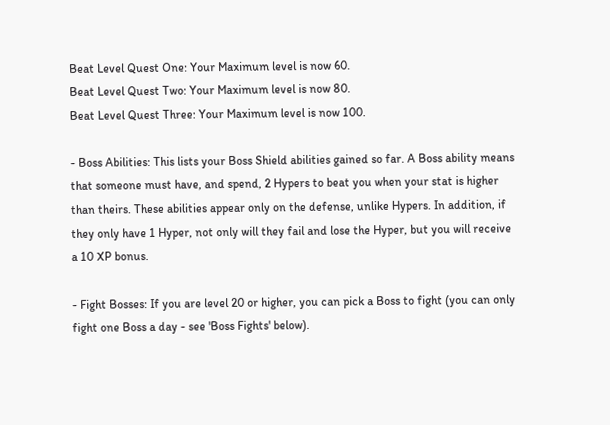Beat Level Quest One: Your Maximum level is now 60.
Beat Level Quest Two: Your Maximum level is now 80.
Beat Level Quest Three: Your Maximum level is now 100.

- Boss Abilities: This lists your Boss Shield abilities gained so far. A Boss ability means that someone must have, and spend, 2 Hypers to beat you when your stat is higher than theirs. These abilities appear only on the defense, unlike Hypers. In addition, if they only have 1 Hyper, not only will they fail and lose the Hyper, but you will receive a 10 XP bonus.

- Fight Bosses: If you are level 20 or higher, you can pick a Boss to fight (you can only fight one Boss a day - see 'Boss Fights' below).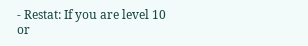- Restat: If you are level 10 or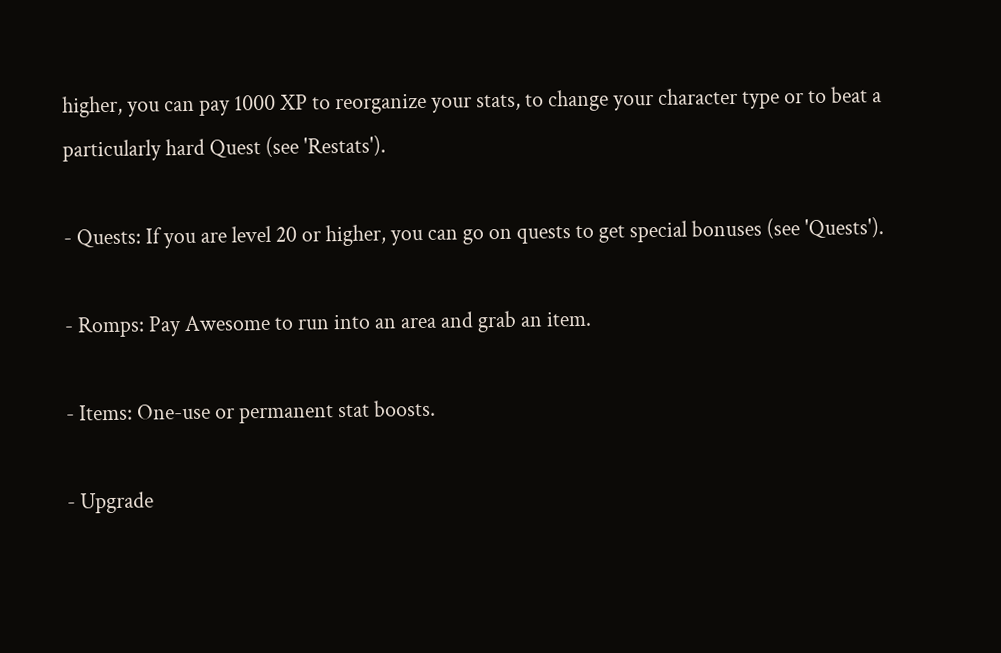higher, you can pay 1000 XP to reorganize your stats, to change your character type or to beat a particularly hard Quest (see 'Restats').

- Quests: If you are level 20 or higher, you can go on quests to get special bonuses (see 'Quests').

- Romps: Pay Awesome to run into an area and grab an item.

- Items: One-use or permanent stat boosts.

- Upgrade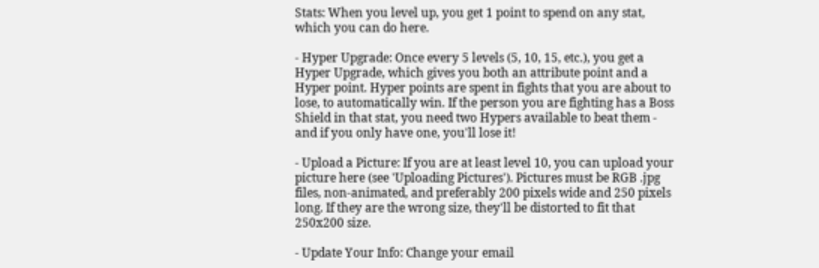Stats: When you level up, you get 1 point to spend on any stat, which you can do here.

- Hyper Upgrade: Once every 5 levels (5, 10, 15, etc.), you get a Hyper Upgrade, which gives you both an attribute point and a Hyper point. Hyper points are spent in fights that you are about to lose, to automatically win. If the person you are fighting has a Boss Shield in that stat, you need two Hypers available to beat them - and if you only have one, you'll lose it!

- Upload a Picture: If you are at least level 10, you can upload your picture here (see 'Uploading Pictures'). Pictures must be RGB .jpg files, non-animated, and preferably 200 pixels wide and 250 pixels long. If they are the wrong size, they'll be distorted to fit that 250x200 size.

- Update Your Info: Change your email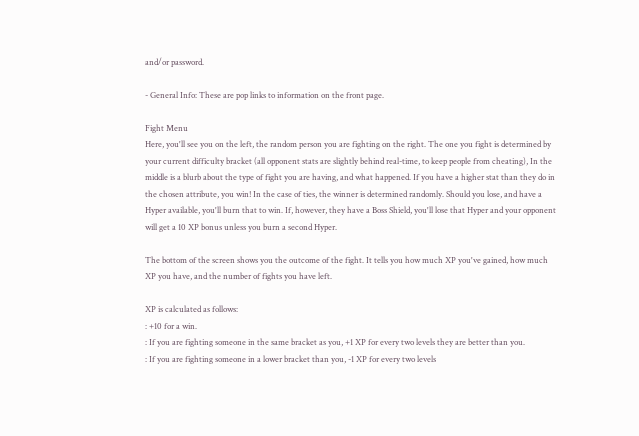and/or password.

- General Info: These are pop links to information on the front page.

Fight Menu
Here, you'll see you on the left, the random person you are fighting on the right. The one you fight is determined by your current difficulty bracket (all opponent stats are slightly behind real-time, to keep people from cheating), In the middle is a blurb about the type of fight you are having, and what happened. If you have a higher stat than they do in the chosen attribute, you win! In the case of ties, the winner is determined randomly. Should you lose, and have a Hyper available, you'll burn that to win. If, however, they have a Boss Shield, you'll lose that Hyper and your opponent will get a 10 XP bonus unless you burn a second Hyper.

The bottom of the screen shows you the outcome of the fight. It tells you how much XP you've gained, how much XP you have, and the number of fights you have left.

XP is calculated as follows:
: +10 for a win.
: If you are fighting someone in the same bracket as you, +1 XP for every two levels they are better than you.
: If you are fighting someone in a lower bracket than you, -1 XP for every two levels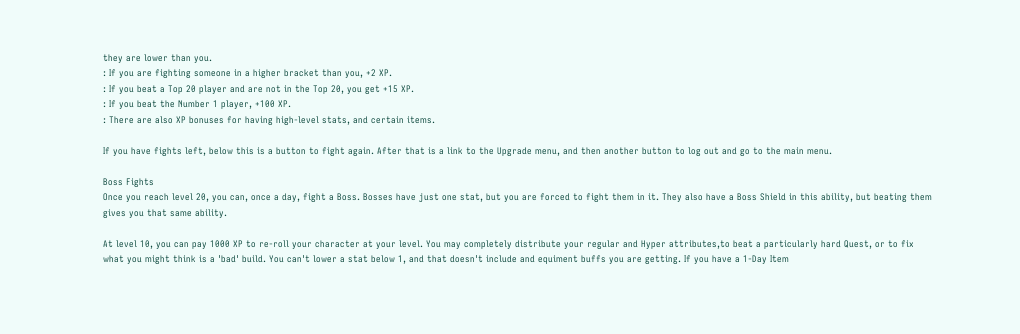they are lower than you.
: If you are fighting someone in a higher bracket than you, +2 XP.
: If you beat a Top 20 player and are not in the Top 20, you get +15 XP.
: If you beat the Number 1 player, +100 XP.
: There are also XP bonuses for having high-level stats, and certain items.

If you have fights left, below this is a button to fight again. After that is a link to the Upgrade menu, and then another button to log out and go to the main menu.

Boss Fights
Once you reach level 20, you can, once a day, fight a Boss. Bosses have just one stat, but you are forced to fight them in it. They also have a Boss Shield in this ability, but beating them gives you that same ability.

At level 10, you can pay 1000 XP to re-roll your character at your level. You may completely distribute your regular and Hyper attributes,to beat a particularly hard Quest, or to fix what you might think is a 'bad' build. You can't lower a stat below 1, and that doesn't include and equiment buffs you are getting. If you have a 1-Day Item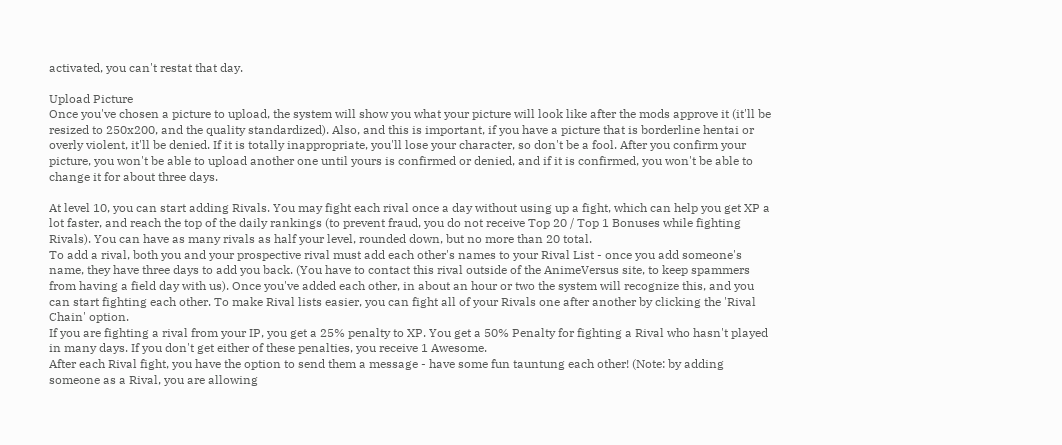activated, you can't restat that day.

Upload Picture
Once you've chosen a picture to upload, the system will show you what your picture will look like after the mods approve it (it'll be resized to 250x200, and the quality standardized). Also, and this is important, if you have a picture that is borderline hentai or overly violent, it'll be denied. If it is totally inappropriate, you'll lose your character, so don't be a fool. After you confirm your picture, you won't be able to upload another one until yours is confirmed or denied, and if it is confirmed, you won't be able to change it for about three days.

At level 10, you can start adding Rivals. You may fight each rival once a day without using up a fight, which can help you get XP a lot faster, and reach the top of the daily rankings (to prevent fraud, you do not receive Top 20 / Top 1 Bonuses while fighting Rivals). You can have as many rivals as half your level, rounded down, but no more than 20 total.
To add a rival, both you and your prospective rival must add each other's names to your Rival List - once you add someone's name, they have three days to add you back. (You have to contact this rival outside of the AnimeVersus site, to keep spammers from having a field day with us). Once you've added each other, in about an hour or two the system will recognize this, and you can start fighting each other. To make Rival lists easier, you can fight all of your Rivals one after another by clicking the 'Rival Chain' option.
If you are fighting a rival from your IP, you get a 25% penalty to XP. You get a 50% Penalty for fighting a Rival who hasn't played in many days. If you don't get either of these penalties, you receive 1 Awesome.
After each Rival fight, you have the option to send them a message - have some fun tauntung each other! (Note: by adding someone as a Rival, you are allowing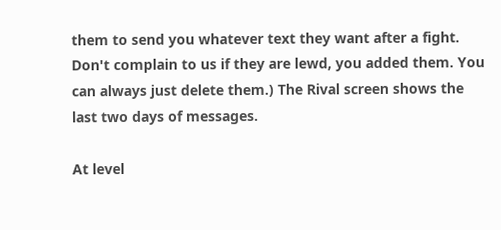them to send you whatever text they want after a fight. Don't complain to us if they are lewd, you added them. You can always just delete them.) The Rival screen shows the last two days of messages.

At level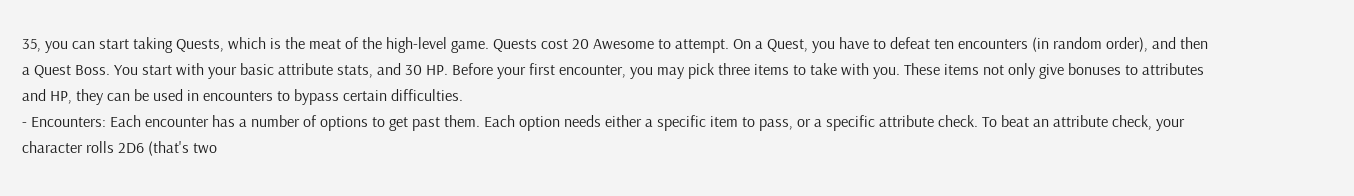35, you can start taking Quests, which is the meat of the high-level game. Quests cost 20 Awesome to attempt. On a Quest, you have to defeat ten encounters (in random order), and then a Quest Boss. You start with your basic attribute stats, and 30 HP. Before your first encounter, you may pick three items to take with you. These items not only give bonuses to attributes and HP, they can be used in encounters to bypass certain difficulties.
- Encounters: Each encounter has a number of options to get past them. Each option needs either a specific item to pass, or a specific attribute check. To beat an attribute check, your character rolls 2D6 (that's two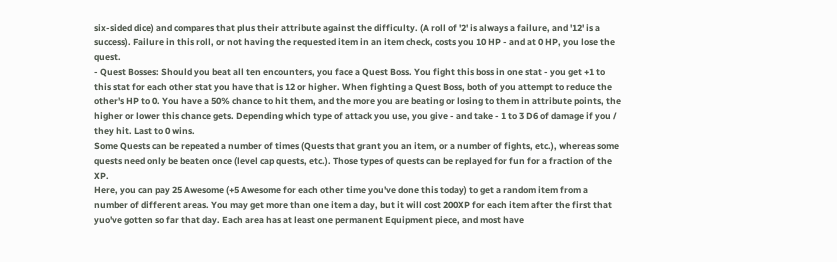six-sided dice) and compares that plus their attribute against the difficulty. (A roll of '2' is always a failure, and '12' is a success). Failure in this roll, or not having the requested item in an item check, costs you 10 HP - and at 0 HP, you lose the quest.
- Quest Bosses: Should you beat all ten encounters, you face a Quest Boss. You fight this boss in one stat - you get +1 to this stat for each other stat you have that is 12 or higher. When fighting a Quest Boss, both of you attempt to reduce the other's HP to 0. You have a 50% chance to hit them, and the more you are beating or losing to them in attribute points, the higher or lower this chance gets. Depending which type of attack you use, you give - and take - 1 to 3 D6 of damage if you / they hit. Last to 0 wins.
Some Quests can be repeated a number of times (Quests that grant you an item, or a number of fights, etc.), whereas some quests need only be beaten once (level cap quests, etc.). Those types of quests can be replayed for fun for a fraction of the XP.
Here, you can pay 25 Awesome (+5 Awesome for each other time you've done this today) to get a random item from a number of different areas. You may get more than one item a day, but it will cost 200XP for each item after the first that yuo've gotten so far that day. Each area has at least one permanent Equipment piece, and most have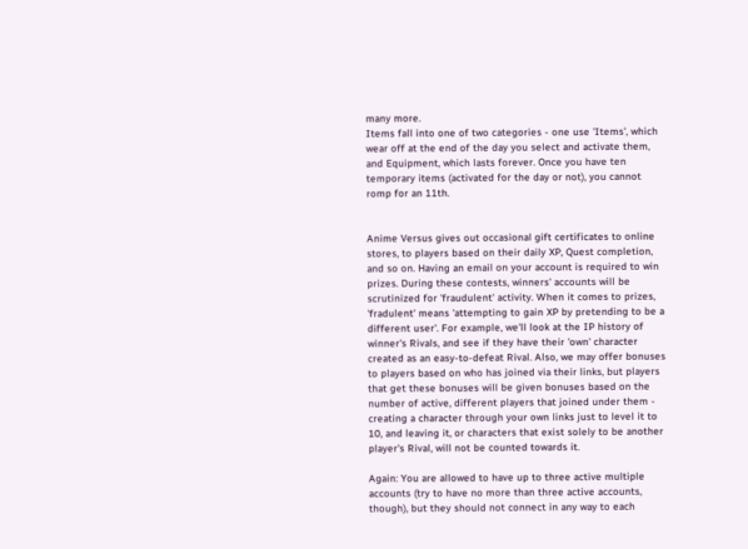many more.
Items fall into one of two categories - one use 'Items', which wear off at the end of the day you select and activate them, and Equipment, which lasts forever. Once you have ten temporary items (activated for the day or not), you cannot romp for an 11th.


Anime Versus gives out occasional gift certificates to online stores, to players based on their daily XP, Quest completion, and so on. Having an email on your account is required to win prizes. During these contests, winners' accounts will be scrutinized for 'fraudulent' activity. When it comes to prizes, 'fradulent' means 'attempting to gain XP by pretending to be a different user'. For example, we'll look at the IP history of winner's Rivals, and see if they have their 'own' character created as an easy-to-defeat Rival. Also, we may offer bonuses to players based on who has joined via their links, but players that get these bonuses will be given bonuses based on the number of active, different players that joined under them - creating a character through your own links just to level it to 10, and leaving it, or characters that exist solely to be another player's Rival, will not be counted towards it.

Again: You are allowed to have up to three active multiple accounts (try to have no more than three active accounts, though), but they should not connect in any way to each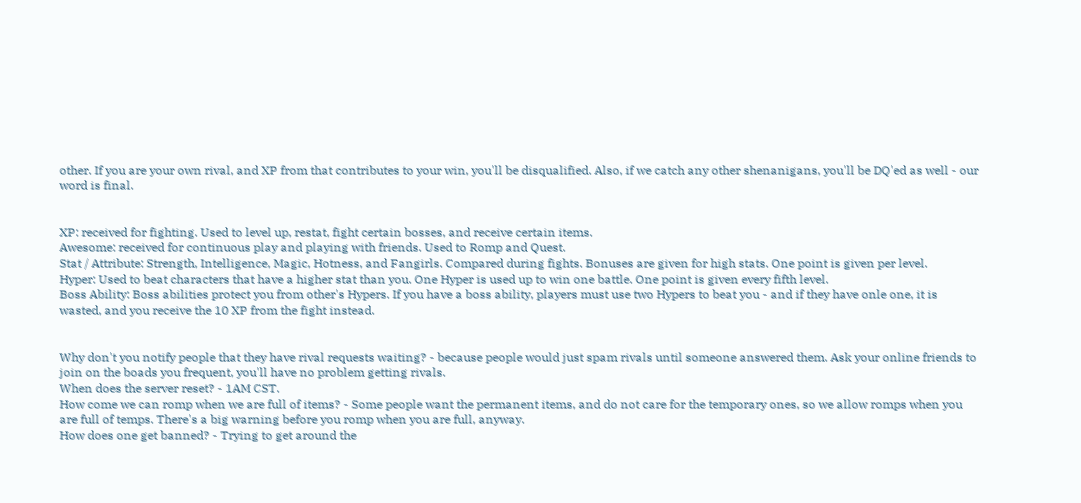other. If you are your own rival, and XP from that contributes to your win, you'll be disqualified. Also, if we catch any other shenanigans, you'll be DQ'ed as well - our word is final.


XP: received for fighting. Used to level up, restat, fight certain bosses, and receive certain items.
Awesome: received for continuous play and playing with friends. Used to Romp and Quest.
Stat / Attribute: Strength, Intelligence, Magic, Hotness, and Fangirls. Compared during fights. Bonuses are given for high stats. One point is given per level.
Hyper: Used to beat characters that have a higher stat than you. One Hyper is used up to win one battle. One point is given every fifth level.
Boss Ability: Boss abilities protect you from other's Hypers. If you have a boss ability, players must use two Hypers to beat you - and if they have onle one, it is wasted, and you receive the 10 XP from the fight instead.


Why don't you notify people that they have rival requests waiting? - because people would just spam rivals until someone answered them. Ask your online friends to join on the boads you frequent, you'll have no problem getting rivals.
When does the server reset? - 1AM CST.
How come we can romp when we are full of items? - Some people want the permanent items, and do not care for the temporary ones, so we allow romps when you are full of temps. There's a big warning before you romp when you are full, anyway.
How does one get banned? - Trying to get around the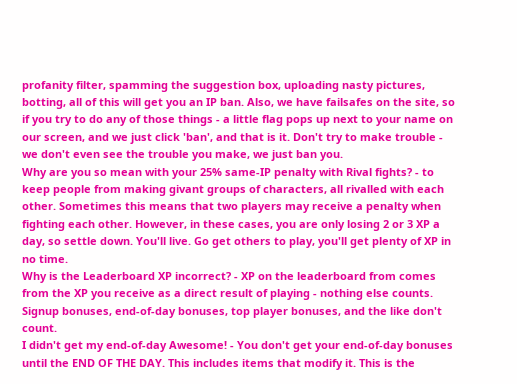profanity filter, spamming the suggestion box, uploading nasty pictures, botting, all of this will get you an IP ban. Also, we have failsafes on the site, so if you try to do any of those things - a little flag pops up next to your name on our screen, and we just click 'ban', and that is it. Don't try to make trouble - we don't even see the trouble you make, we just ban you.
Why are you so mean with your 25% same-IP penalty with Rival fights? - to keep people from making givant groups of characters, all rivalled with each other. Sometimes this means that two players may receive a penalty when fighting each other. However, in these cases, you are only losing 2 or 3 XP a day, so settle down. You'll live. Go get others to play, you'll get plenty of XP in no time.
Why is the Leaderboard XP incorrect? - XP on the leaderboard from comes from the XP you receive as a direct result of playing - nothing else counts. Signup bonuses, end-of-day bonuses, top player bonuses, and the like don't count.
I didn't get my end-of-day Awesome! - You don't get your end-of-day bonuses until the END OF THE DAY. This includes items that modify it. This is the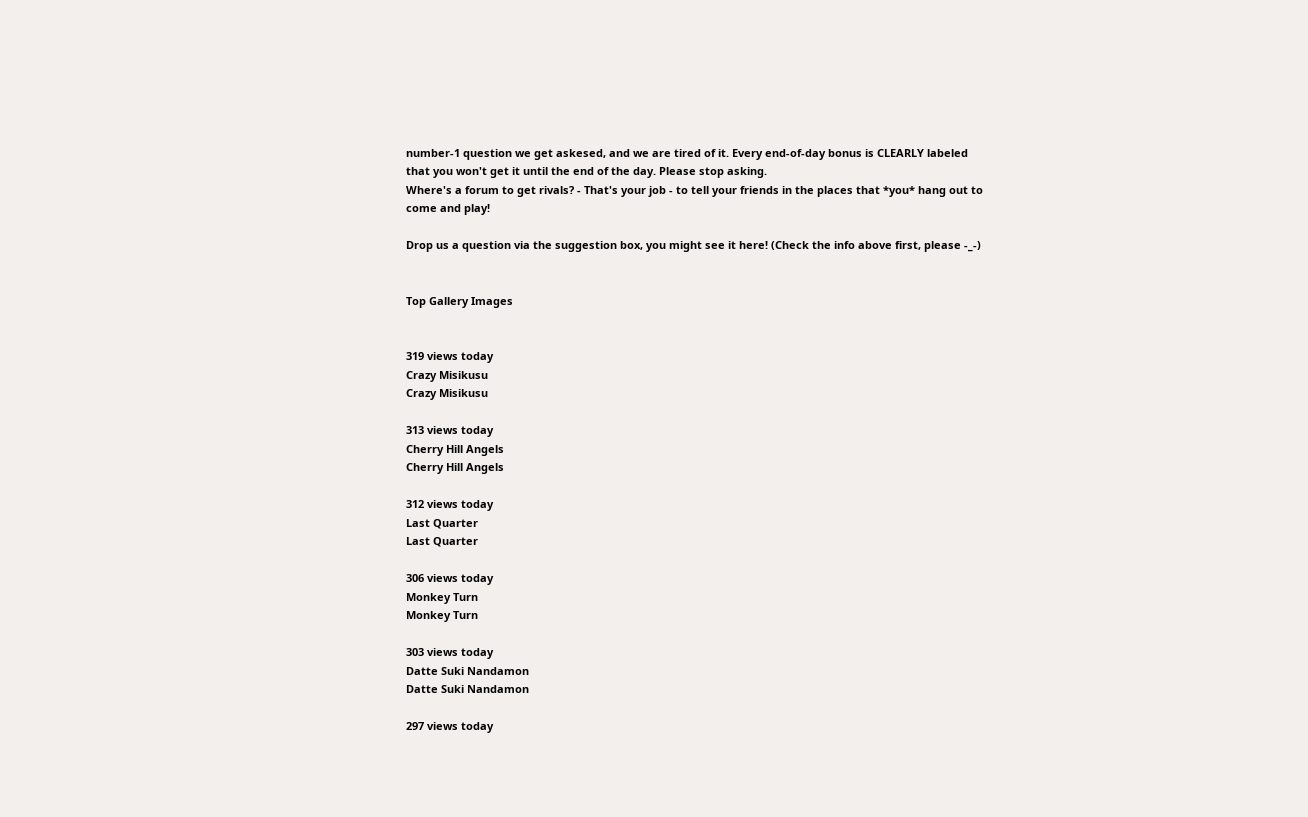number-1 question we get askesed, and we are tired of it. Every end-of-day bonus is CLEARLY labeled that you won't get it until the end of the day. Please stop asking.
Where's a forum to get rivals? - That's your job - to tell your friends in the places that *you* hang out to come and play!

Drop us a question via the suggestion box, you might see it here! (Check the info above first, please -_-)


Top Gallery Images


319 views today
Crazy Misikusu
Crazy Misikusu

313 views today
Cherry Hill Angels
Cherry Hill Angels

312 views today
Last Quarter
Last Quarter

306 views today
Monkey Turn
Monkey Turn

303 views today
Datte Suki Nandamon
Datte Suki Nandamon

297 views today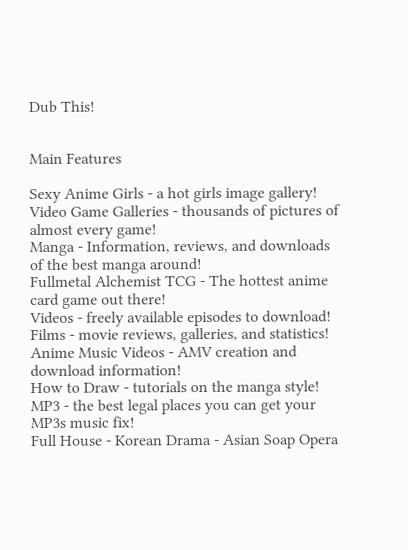Dub This!


Main Features

Sexy Anime Girls - a hot girls image gallery!
Video Game Galleries - thousands of pictures of almost every game!
Manga - Information, reviews, and downloads of the best manga around!
Fullmetal Alchemist TCG - The hottest anime card game out there!
Videos - freely available episodes to download!
Films - movie reviews, galleries, and statistics!
Anime Music Videos - AMV creation and download information!
How to Draw - tutorials on the manga style!
MP3 - the best legal places you can get your MP3s music fix!
Full House - Korean Drama - Asian Soap Opera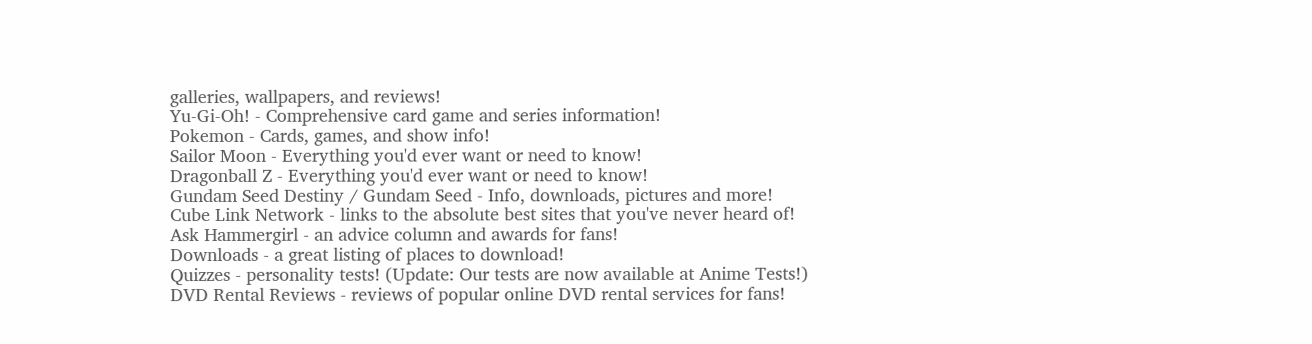galleries, wallpapers, and reviews!
Yu-Gi-Oh! - Comprehensive card game and series information!
Pokemon - Cards, games, and show info!
Sailor Moon - Everything you'd ever want or need to know!
Dragonball Z - Everything you'd ever want or need to know!
Gundam Seed Destiny / Gundam Seed - Info, downloads, pictures and more!
Cube Link Network - links to the absolute best sites that you've never heard of!
Ask Hammergirl - an advice column and awards for fans!
Downloads - a great listing of places to download!
Quizzes - personality tests! (Update: Our tests are now available at Anime Tests!)
DVD Rental Reviews - reviews of popular online DVD rental services for fans!